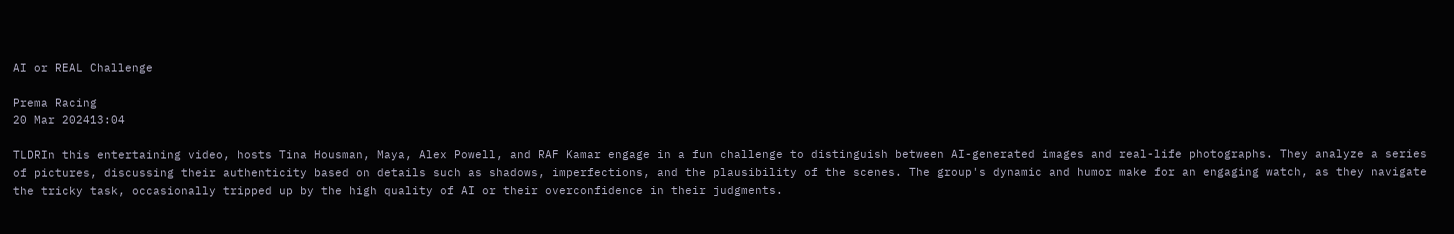AI or REAL Challenge

Prema Racing
20 Mar 202413:04

TLDRIn this entertaining video, hosts Tina Housman, Maya, Alex Powell, and RAF Kamar engage in a fun challenge to distinguish between AI-generated images and real-life photographs. They analyze a series of pictures, discussing their authenticity based on details such as shadows, imperfections, and the plausibility of the scenes. The group's dynamic and humor make for an engaging watch, as they navigate the tricky task, occasionally tripped up by the high quality of AI or their overconfidence in their judgments.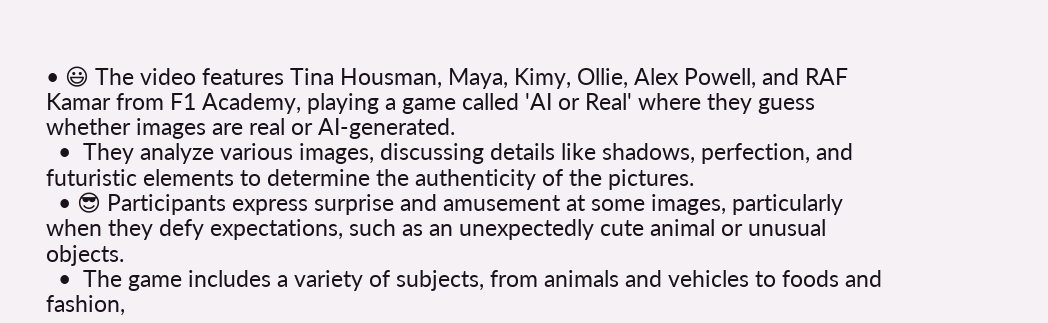• 😃 The video features Tina Housman, Maya, Kimy, Ollie, Alex Powell, and RAF Kamar from F1 Academy, playing a game called 'AI or Real' where they guess whether images are real or AI-generated.
  •  They analyze various images, discussing details like shadows, perfection, and futuristic elements to determine the authenticity of the pictures.
  • 😎 Participants express surprise and amusement at some images, particularly when they defy expectations, such as an unexpectedly cute animal or unusual objects.
  •  The game includes a variety of subjects, from animals and vehicles to foods and fashion,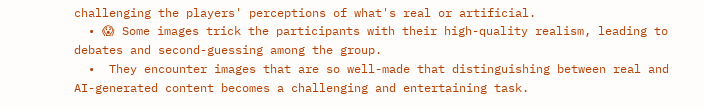challenging the players' perceptions of what's real or artificial.
  • 😱 Some images trick the participants with their high-quality realism, leading to debates and second-guessing among the group.
  •  They encounter images that are so well-made that distinguishing between real and AI-generated content becomes a challenging and entertaining task.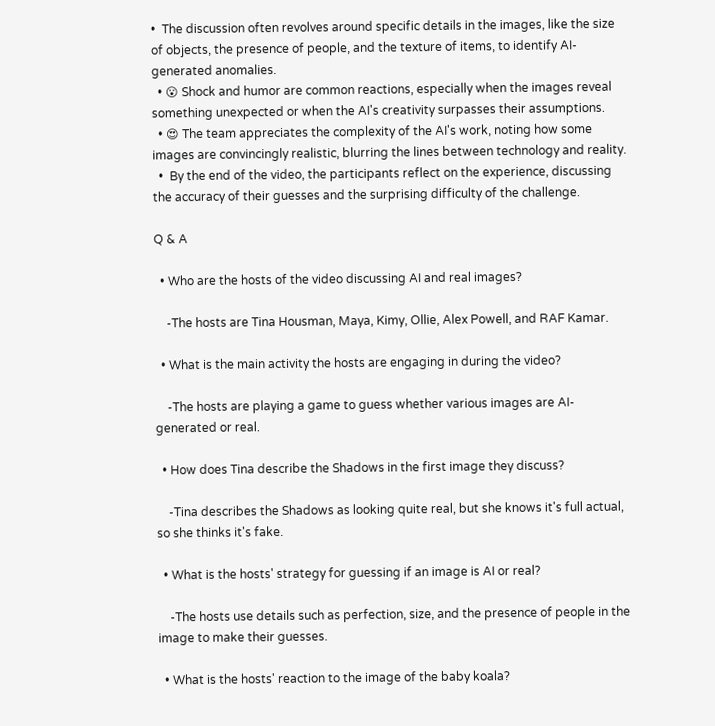•  The discussion often revolves around specific details in the images, like the size of objects, the presence of people, and the texture of items, to identify AI-generated anomalies.
  • 😮 Shock and humor are common reactions, especially when the images reveal something unexpected or when the AI's creativity surpasses their assumptions.
  • 😍 The team appreciates the complexity of the AI's work, noting how some images are convincingly realistic, blurring the lines between technology and reality.
  •  By the end of the video, the participants reflect on the experience, discussing the accuracy of their guesses and the surprising difficulty of the challenge.

Q & A

  • Who are the hosts of the video discussing AI and real images?

    -The hosts are Tina Housman, Maya, Kimy, Ollie, Alex Powell, and RAF Kamar.

  • What is the main activity the hosts are engaging in during the video?

    -The hosts are playing a game to guess whether various images are AI-generated or real.

  • How does Tina describe the Shadows in the first image they discuss?

    -Tina describes the Shadows as looking quite real, but she knows it's full actual, so she thinks it's fake.

  • What is the hosts' strategy for guessing if an image is AI or real?

    -The hosts use details such as perfection, size, and the presence of people in the image to make their guesses.

  • What is the hosts' reaction to the image of the baby koala?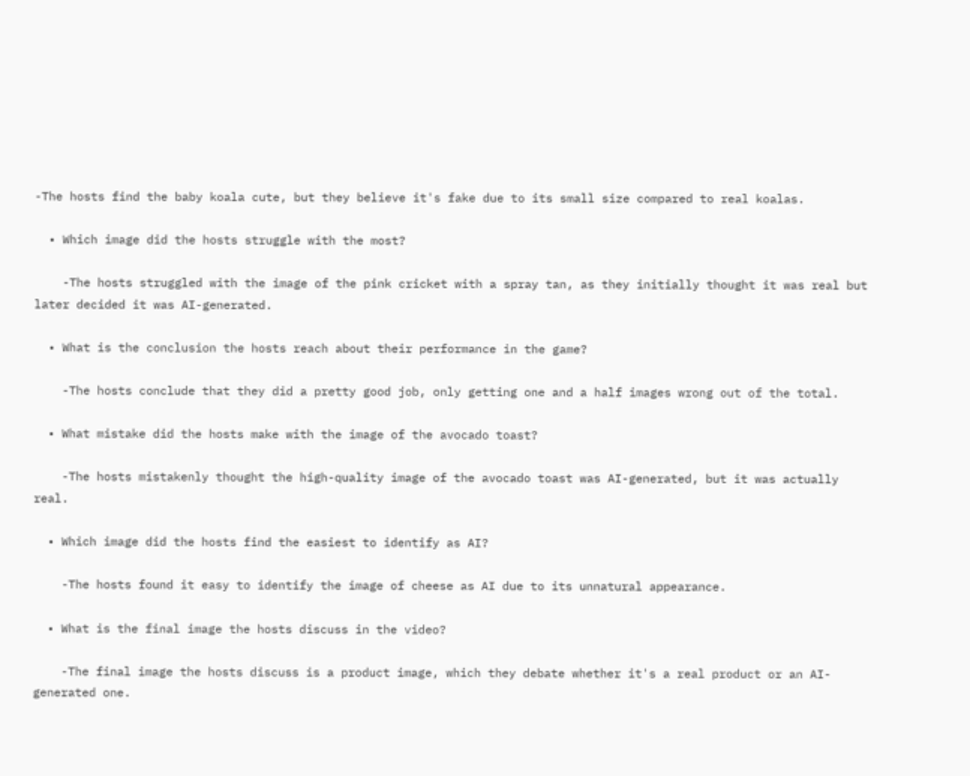-The hosts find the baby koala cute, but they believe it's fake due to its small size compared to real koalas.

  • Which image did the hosts struggle with the most?

    -The hosts struggled with the image of the pink cricket with a spray tan, as they initially thought it was real but later decided it was AI-generated.

  • What is the conclusion the hosts reach about their performance in the game?

    -The hosts conclude that they did a pretty good job, only getting one and a half images wrong out of the total.

  • What mistake did the hosts make with the image of the avocado toast?

    -The hosts mistakenly thought the high-quality image of the avocado toast was AI-generated, but it was actually real.

  • Which image did the hosts find the easiest to identify as AI?

    -The hosts found it easy to identify the image of cheese as AI due to its unnatural appearance.

  • What is the final image the hosts discuss in the video?

    -The final image the hosts discuss is a product image, which they debate whether it's a real product or an AI-generated one.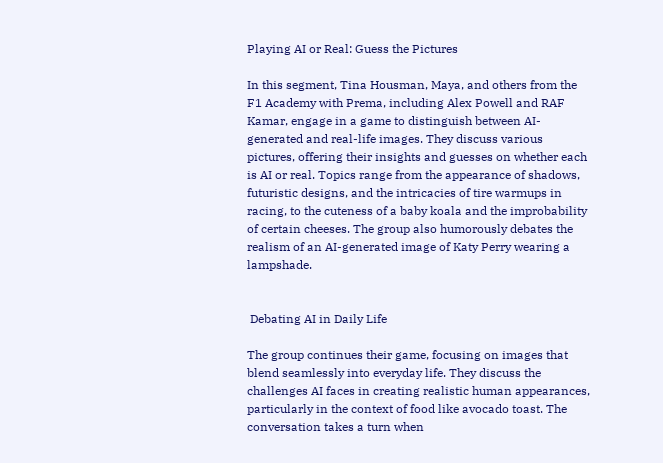Playing AI or Real: Guess the Pictures

In this segment, Tina Housman, Maya, and others from the F1 Academy with Prema, including Alex Powell and RAF Kamar, engage in a game to distinguish between AI-generated and real-life images. They discuss various pictures, offering their insights and guesses on whether each is AI or real. Topics range from the appearance of shadows, futuristic designs, and the intricacies of tire warmups in racing, to the cuteness of a baby koala and the improbability of certain cheeses. The group also humorously debates the realism of an AI-generated image of Katy Perry wearing a lampshade.


 Debating AI in Daily Life

The group continues their game, focusing on images that blend seamlessly into everyday life. They discuss the challenges AI faces in creating realistic human appearances, particularly in the context of food like avocado toast. The conversation takes a turn when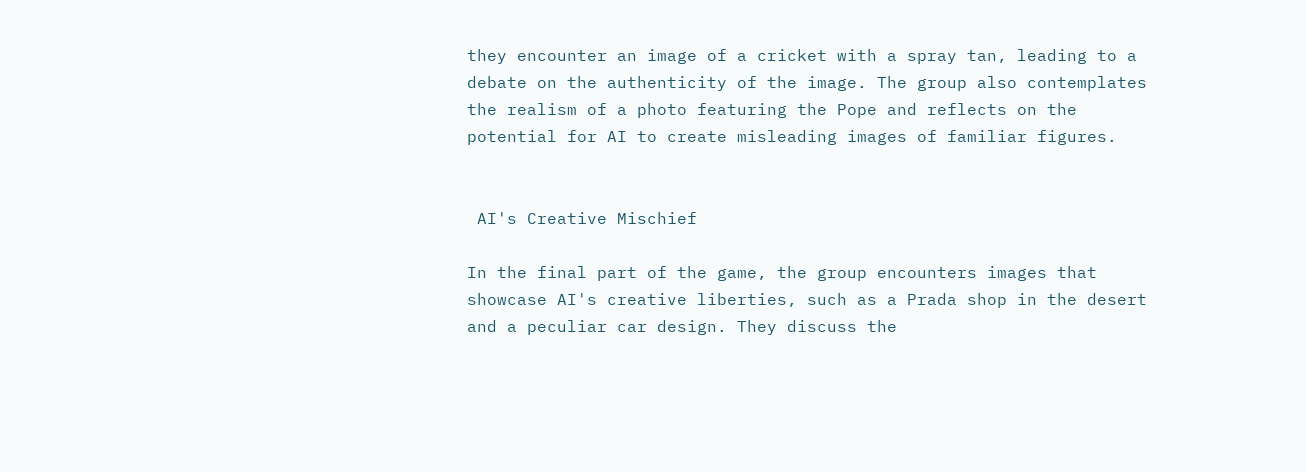they encounter an image of a cricket with a spray tan, leading to a debate on the authenticity of the image. The group also contemplates the realism of a photo featuring the Pope and reflects on the potential for AI to create misleading images of familiar figures.


 AI's Creative Mischief

In the final part of the game, the group encounters images that showcase AI's creative liberties, such as a Prada shop in the desert and a peculiar car design. They discuss the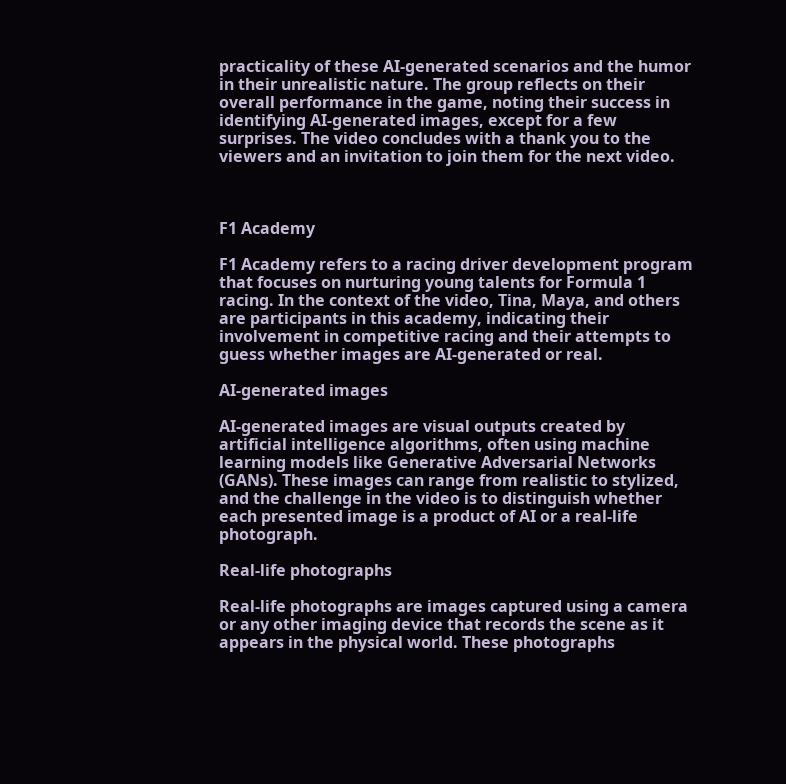practicality of these AI-generated scenarios and the humor in their unrealistic nature. The group reflects on their overall performance in the game, noting their success in identifying AI-generated images, except for a few surprises. The video concludes with a thank you to the viewers and an invitation to join them for the next video.



F1 Academy

F1 Academy refers to a racing driver development program that focuses on nurturing young talents for Formula 1 racing. In the context of the video, Tina, Maya, and others are participants in this academy, indicating their involvement in competitive racing and their attempts to guess whether images are AI-generated or real.

AI-generated images

AI-generated images are visual outputs created by artificial intelligence algorithms, often using machine learning models like Generative Adversarial Networks (GANs). These images can range from realistic to stylized, and the challenge in the video is to distinguish whether each presented image is a product of AI or a real-life photograph.

Real-life photographs

Real-life photographs are images captured using a camera or any other imaging device that records the scene as it appears in the physical world. These photographs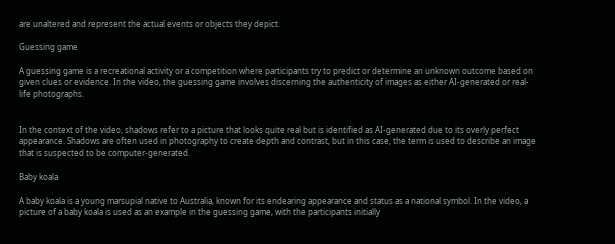are unaltered and represent the actual events or objects they depict.

Guessing game

A guessing game is a recreational activity or a competition where participants try to predict or determine an unknown outcome based on given clues or evidence. In the video, the guessing game involves discerning the authenticity of images as either AI-generated or real-life photographs.


In the context of the video, shadows refer to a picture that looks quite real but is identified as AI-generated due to its overly perfect appearance. Shadows are often used in photography to create depth and contrast, but in this case, the term is used to describe an image that is suspected to be computer-generated.

Baby koala

A baby koala is a young marsupial native to Australia, known for its endearing appearance and status as a national symbol. In the video, a picture of a baby koala is used as an example in the guessing game, with the participants initially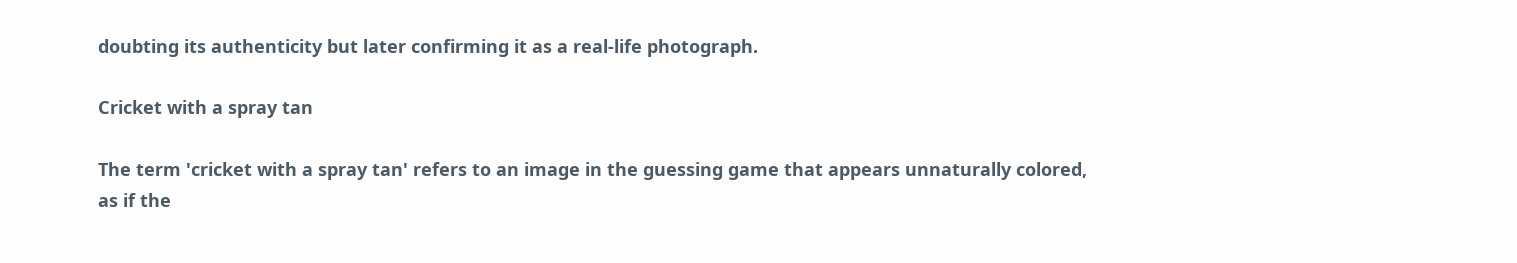doubting its authenticity but later confirming it as a real-life photograph.

Cricket with a spray tan

The term 'cricket with a spray tan' refers to an image in the guessing game that appears unnaturally colored, as if the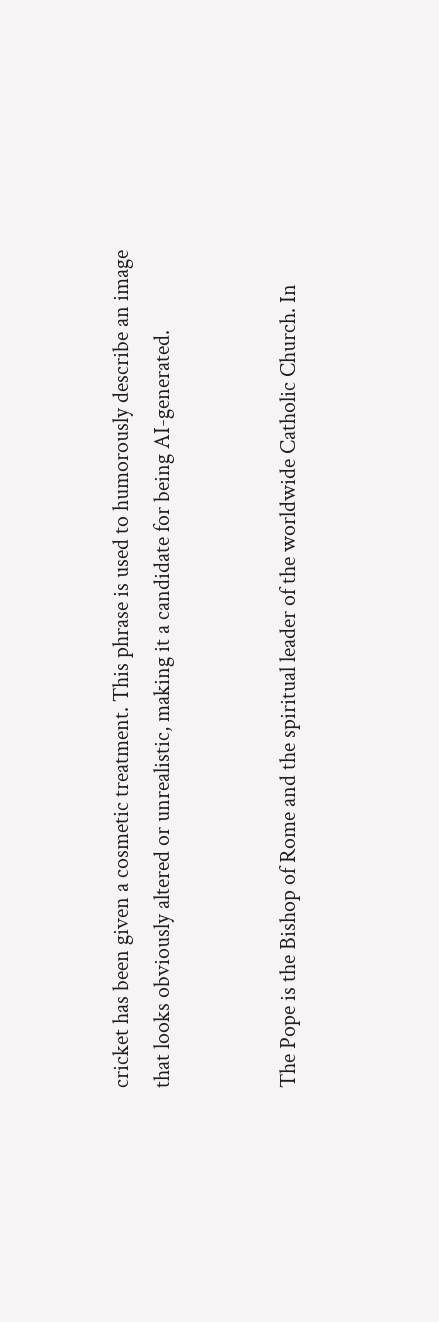cricket has been given a cosmetic treatment. This phrase is used to humorously describe an image that looks obviously altered or unrealistic, making it a candidate for being AI-generated.


The Pope is the Bishop of Rome and the spiritual leader of the worldwide Catholic Church. In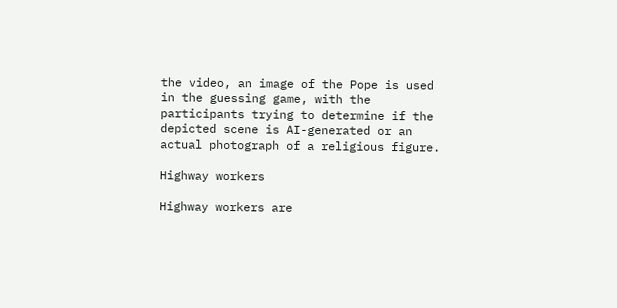the video, an image of the Pope is used in the guessing game, with the participants trying to determine if the depicted scene is AI-generated or an actual photograph of a religious figure.

Highway workers

Highway workers are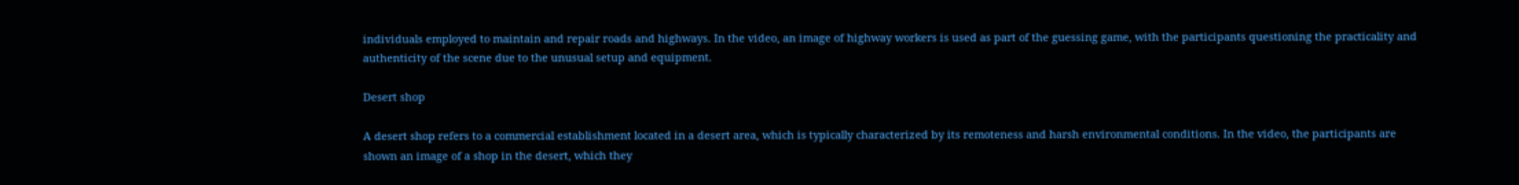individuals employed to maintain and repair roads and highways. In the video, an image of highway workers is used as part of the guessing game, with the participants questioning the practicality and authenticity of the scene due to the unusual setup and equipment.

Desert shop

A desert shop refers to a commercial establishment located in a desert area, which is typically characterized by its remoteness and harsh environmental conditions. In the video, the participants are shown an image of a shop in the desert, which they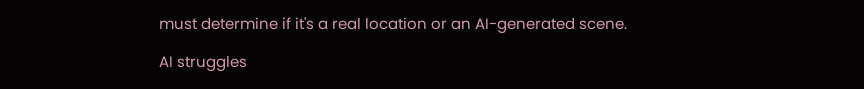must determine if it's a real location or an AI-generated scene.

AI struggles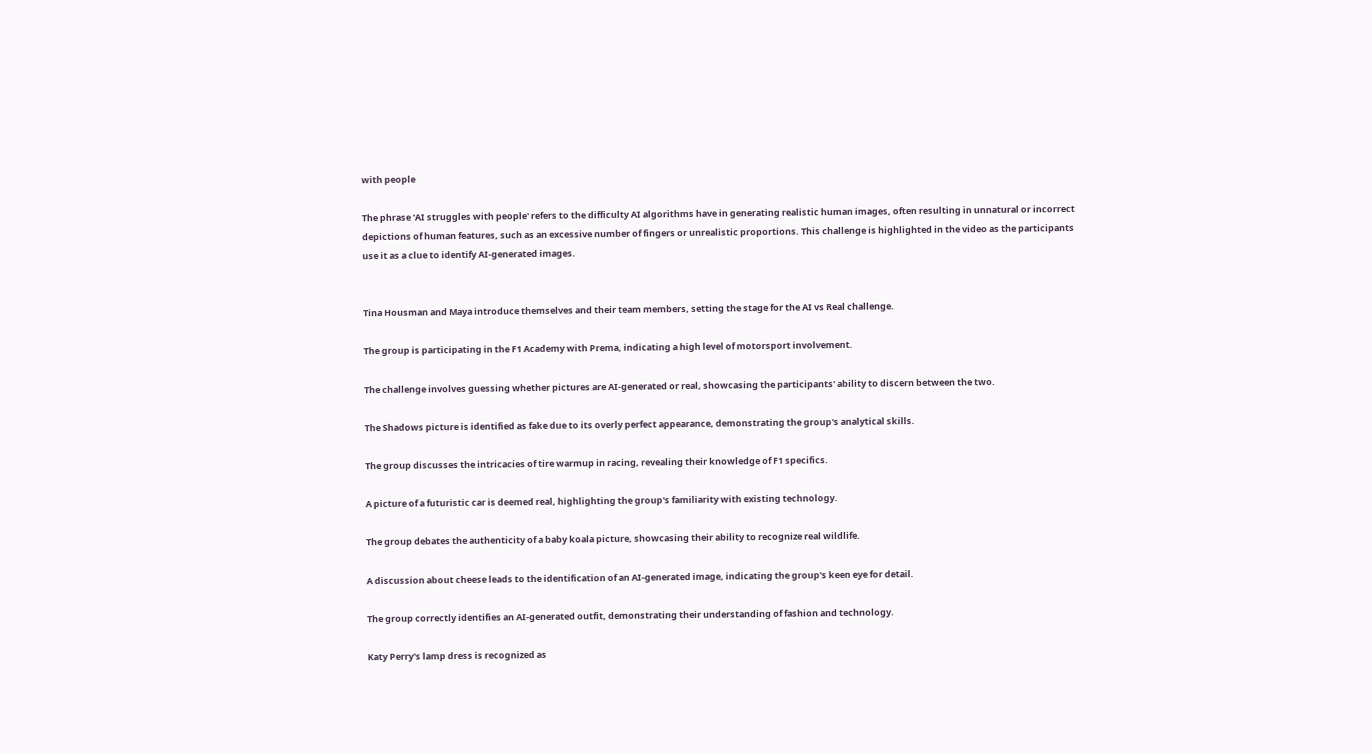with people

The phrase 'AI struggles with people' refers to the difficulty AI algorithms have in generating realistic human images, often resulting in unnatural or incorrect depictions of human features, such as an excessive number of fingers or unrealistic proportions. This challenge is highlighted in the video as the participants use it as a clue to identify AI-generated images.


Tina Housman and Maya introduce themselves and their team members, setting the stage for the AI vs Real challenge.

The group is participating in the F1 Academy with Prema, indicating a high level of motorsport involvement.

The challenge involves guessing whether pictures are AI-generated or real, showcasing the participants' ability to discern between the two.

The Shadows picture is identified as fake due to its overly perfect appearance, demonstrating the group's analytical skills.

The group discusses the intricacies of tire warmup in racing, revealing their knowledge of F1 specifics.

A picture of a futuristic car is deemed real, highlighting the group's familiarity with existing technology.

The group debates the authenticity of a baby koala picture, showcasing their ability to recognize real wildlife.

A discussion about cheese leads to the identification of an AI-generated image, indicating the group's keen eye for detail.

The group correctly identifies an AI-generated outfit, demonstrating their understanding of fashion and technology.

Katy Perry's lamp dress is recognized as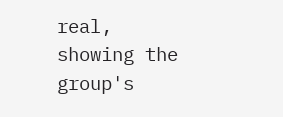real, showing the group's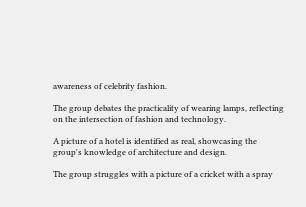awareness of celebrity fashion.

The group debates the practicality of wearing lamps, reflecting on the intersection of fashion and technology.

A picture of a hotel is identified as real, showcasing the group's knowledge of architecture and design.

The group struggles with a picture of a cricket with a spray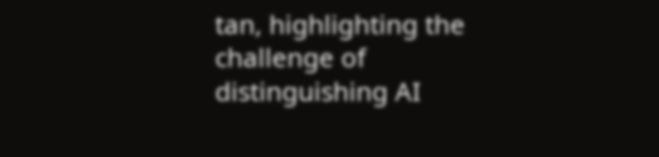tan, highlighting the challenge of distinguishing AI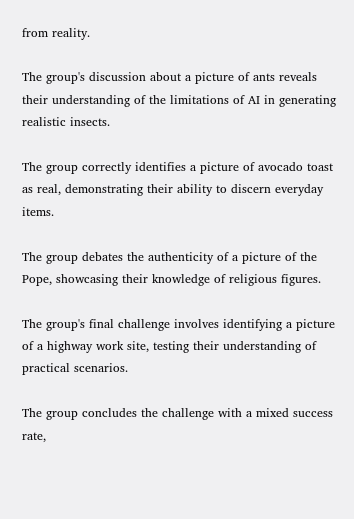from reality.

The group's discussion about a picture of ants reveals their understanding of the limitations of AI in generating realistic insects.

The group correctly identifies a picture of avocado toast as real, demonstrating their ability to discern everyday items.

The group debates the authenticity of a picture of the Pope, showcasing their knowledge of religious figures.

The group's final challenge involves identifying a picture of a highway work site, testing their understanding of practical scenarios.

The group concludes the challenge with a mixed success rate,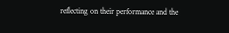reflecting on their performance and the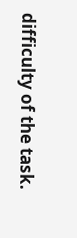difficulty of the task.